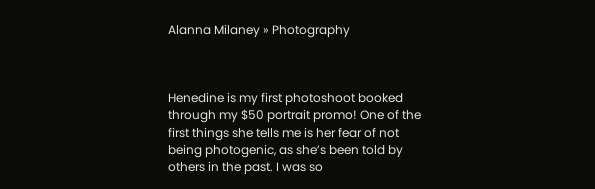Alanna Milaney » Photography



Henedine is my first photoshoot booked through my $50 portrait promo! One of the first things she tells me is her fear of not being photogenic, as she’s been told by others in the past. I was so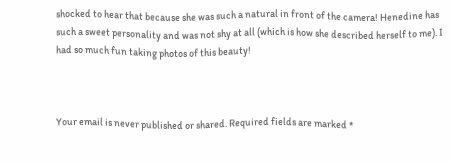shocked to hear that because she was such a natural in front of the camera! Henedine has such a sweet personality and was not shy at all (which is how she described herself to me). I had so much fun taking photos of this beauty!



Your email is never published or shared. Required fields are marked *